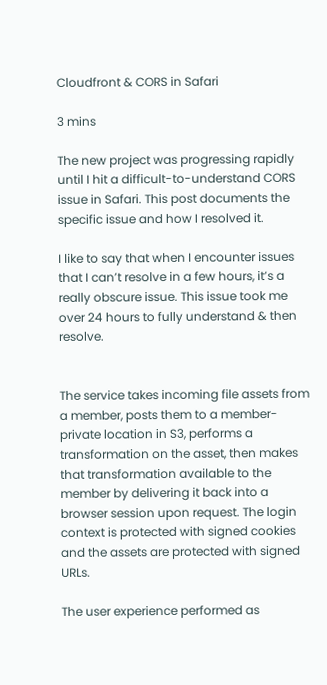Cloudfront & CORS in Safari

3 mins

The new project was progressing rapidly until I hit a difficult-to-understand CORS issue in Safari. This post documents the specific issue and how I resolved it.

I like to say that when I encounter issues that I can’t resolve in a few hours, it’s a really obscure issue. This issue took me over 24 hours to fully understand & then resolve.


The service takes incoming file assets from a member, posts them to a member-private location in S3, performs a transformation on the asset, then makes that transformation available to the member by delivering it back into a browser session upon request. The login context is protected with signed cookies and the assets are protected with signed URLs.

The user experience performed as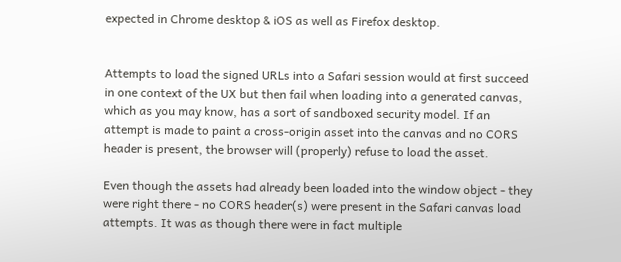expected in Chrome desktop & iOS as well as Firefox desktop.


Attempts to load the signed URLs into a Safari session would at first succeed in one context of the UX but then fail when loading into a generated canvas, which as you may know, has a sort of sandboxed security model. If an attempt is made to paint a cross-origin asset into the canvas and no CORS header is present, the browser will (properly) refuse to load the asset.

Even though the assets had already been loaded into the window object - they were right there - no CORS header(s) were present in the Safari canvas load attempts. It was as though there were in fact multiple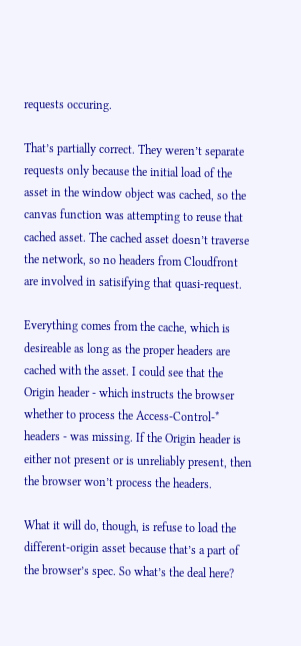requests occuring.

That’s partially correct. They weren’t separate requests only because the initial load of the asset in the window object was cached, so the canvas function was attempting to reuse that cached asset. The cached asset doesn’t traverse the network, so no headers from Cloudfront are involved in satisifying that quasi-request.

Everything comes from the cache, which is desireable as long as the proper headers are cached with the asset. I could see that the Origin header - which instructs the browser whether to process the Access-Control-* headers - was missing. If the Origin header is either not present or is unreliably present, then the browser won’t process the headers.

What it will do, though, is refuse to load the different-origin asset because that’s a part of the browser’s spec. So what’s the deal here?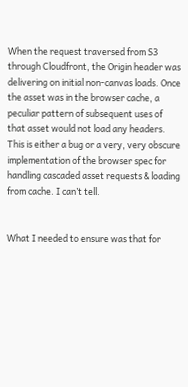When the request traversed from S3 through Cloudfront, the Origin header was delivering on initial non-canvas loads. Once the asset was in the browser cache, a peculiar pattern of subsequent uses of that asset would not load any headers. This is either a bug or a very, very obscure implementation of the browser spec for handling cascaded asset requests & loading from cache. I can’t tell.


What I needed to ensure was that for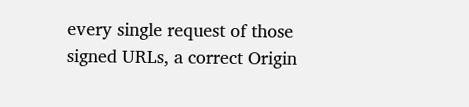every single request of those signed URLs, a correct Origin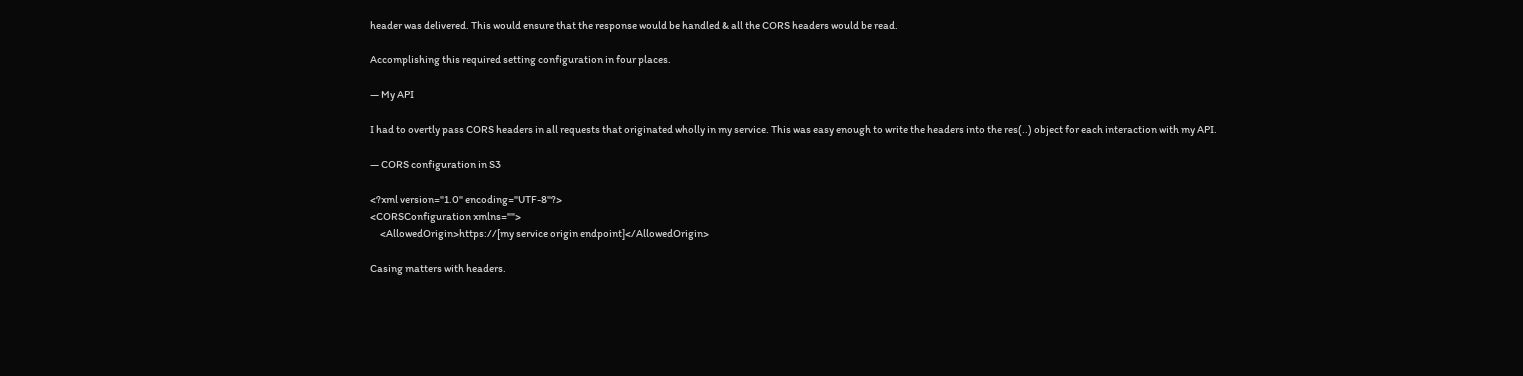header was delivered. This would ensure that the response would be handled & all the CORS headers would be read.

Accomplishing this required setting configuration in four places.

— My API

I had to overtly pass CORS headers in all requests that originated wholly in my service. This was easy enough to write the headers into the res(..) object for each interaction with my API.

— CORS configuration in S3

<?xml version="1.0" encoding="UTF-8"?>
<CORSConfiguration xmlns="">
     <AllowedOrigin>https://[my service origin endpoint]</AllowedOrigin>

Casing matters with headers.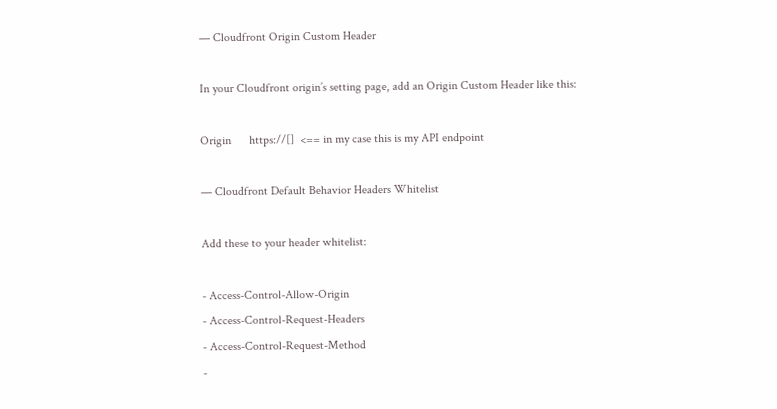— Cloudfront Origin Custom Header

In your Cloudfront origin’s setting page, add an Origin Custom Header like this:

Origin      https://[]  <== in my case this is my API endpoint

— Cloudfront Default Behavior Headers Whitelist

Add these to your header whitelist:

- Access-Control-Allow-Origin
- Access-Control-Request-Headers
- Access-Control-Request-Method
-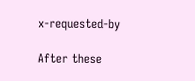x-requested-by

After these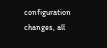configuration changes, all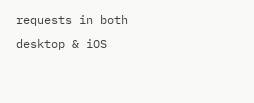requests in both desktop & iOS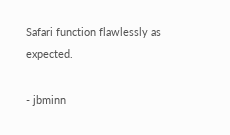Safari function flawlessly as expected.

- jbminn